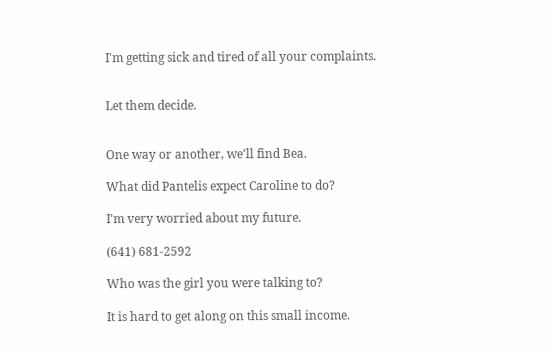I'm getting sick and tired of all your complaints.


Let them decide.


One way or another, we'll find Bea.

What did Pantelis expect Caroline to do?

I'm very worried about my future.

(641) 681-2592

Who was the girl you were talking to?

It is hard to get along on this small income.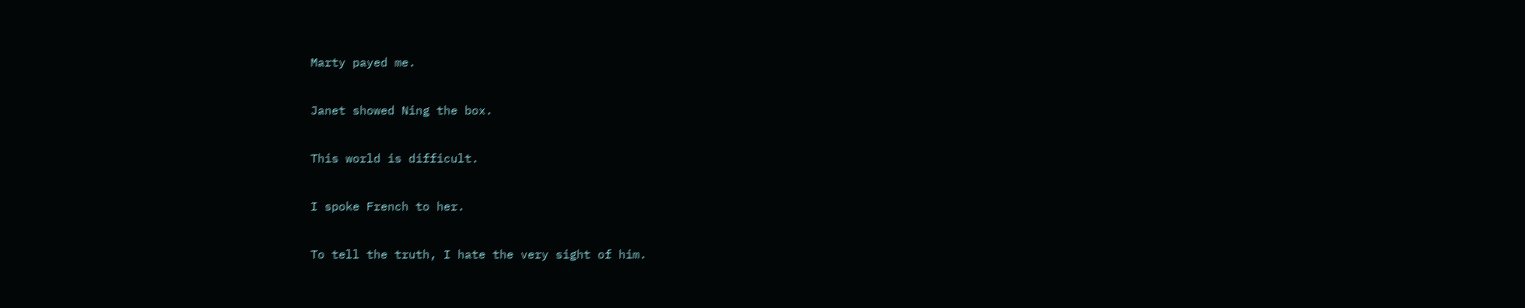Marty payed me.

Janet showed Ning the box.

This world is difficult.

I spoke French to her.

To tell the truth, I hate the very sight of him.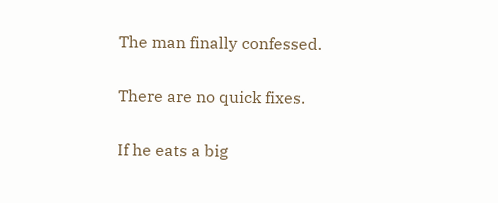The man finally confessed.

There are no quick fixes.

If he eats a big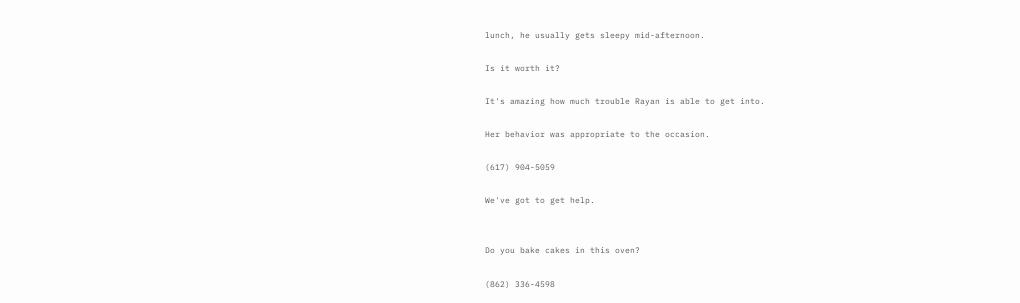lunch, he usually gets sleepy mid-afternoon.

Is it worth it?

It's amazing how much trouble Rayan is able to get into.

Her behavior was appropriate to the occasion.

(617) 904-5059

We've got to get help.


Do you bake cakes in this oven?

(862) 336-4598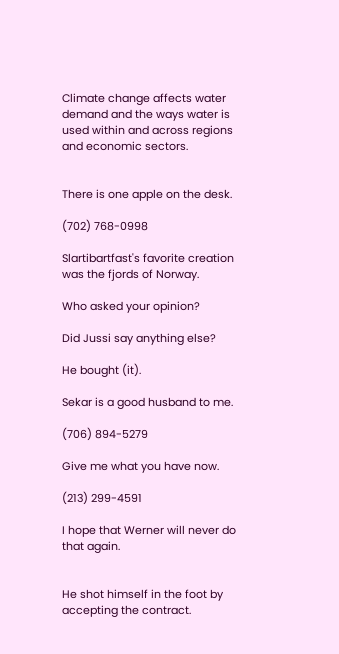Climate change affects water demand and the ways water is used within and across regions and economic sectors.


There is one apple on the desk.

(702) 768-0998

Slartibartfast's favorite creation was the fjords of Norway.

Who asked your opinion?

Did Jussi say anything else?

He bought (it).

Sekar is a good husband to me.

(706) 894-5279

Give me what you have now.

(213) 299-4591

I hope that Werner will never do that again.


He shot himself in the foot by accepting the contract.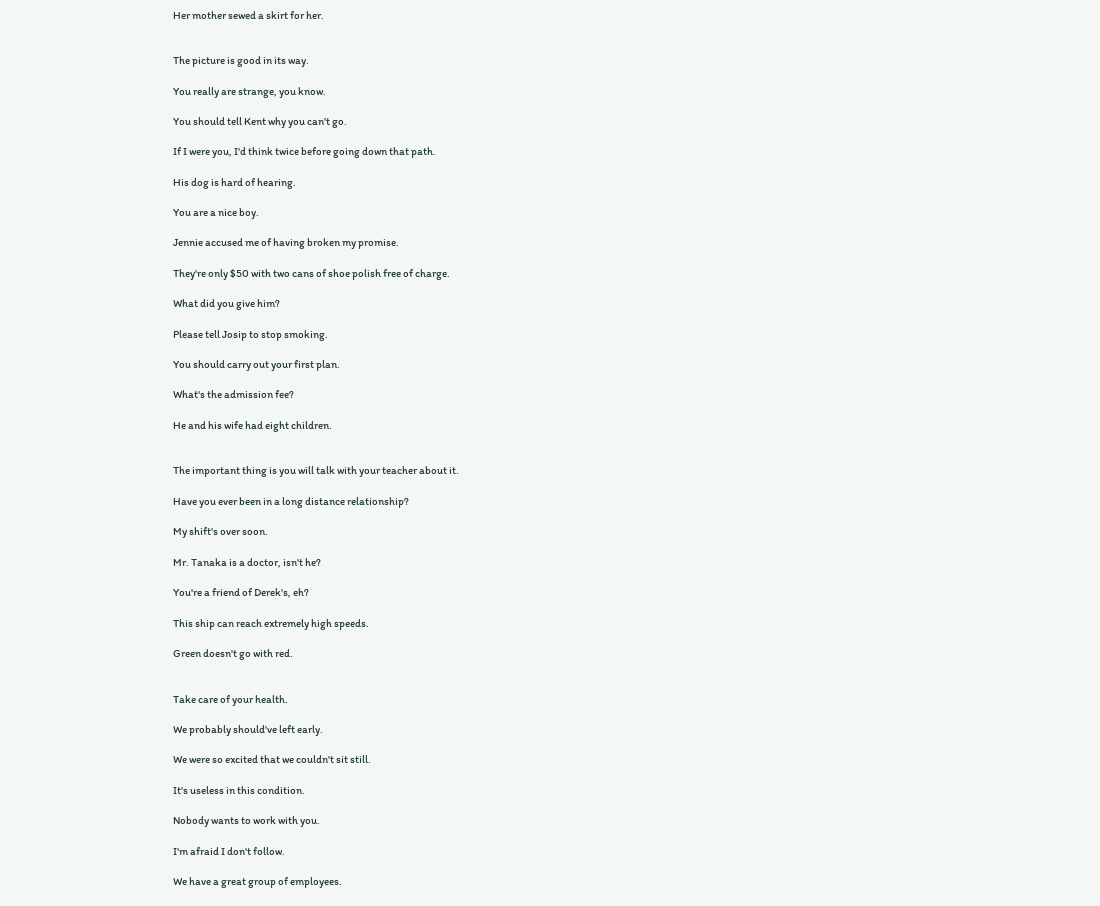Her mother sewed a skirt for her.


The picture is good in its way.

You really are strange, you know.

You should tell Kent why you can't go.

If I were you, I'd think twice before going down that path.

His dog is hard of hearing.

You are a nice boy.

Jennie accused me of having broken my promise.

They're only $50 with two cans of shoe polish free of charge.

What did you give him?

Please tell Josip to stop smoking.

You should carry out your first plan.

What's the admission fee?

He and his wife had eight children.


The important thing is you will talk with your teacher about it.

Have you ever been in a long distance relationship?

My shift's over soon.

Mr. Tanaka is a doctor, isn't he?

You're a friend of Derek's, eh?

This ship can reach extremely high speeds.

Green doesn't go with red.


Take care of your health.

We probably should've left early.

We were so excited that we couldn't sit still.

It's useless in this condition.

Nobody wants to work with you.

I'm afraid I don't follow.

We have a great group of employees.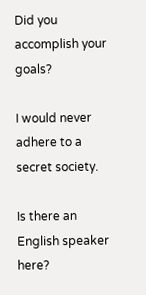Did you accomplish your goals?

I would never adhere to a secret society.

Is there an English speaker here?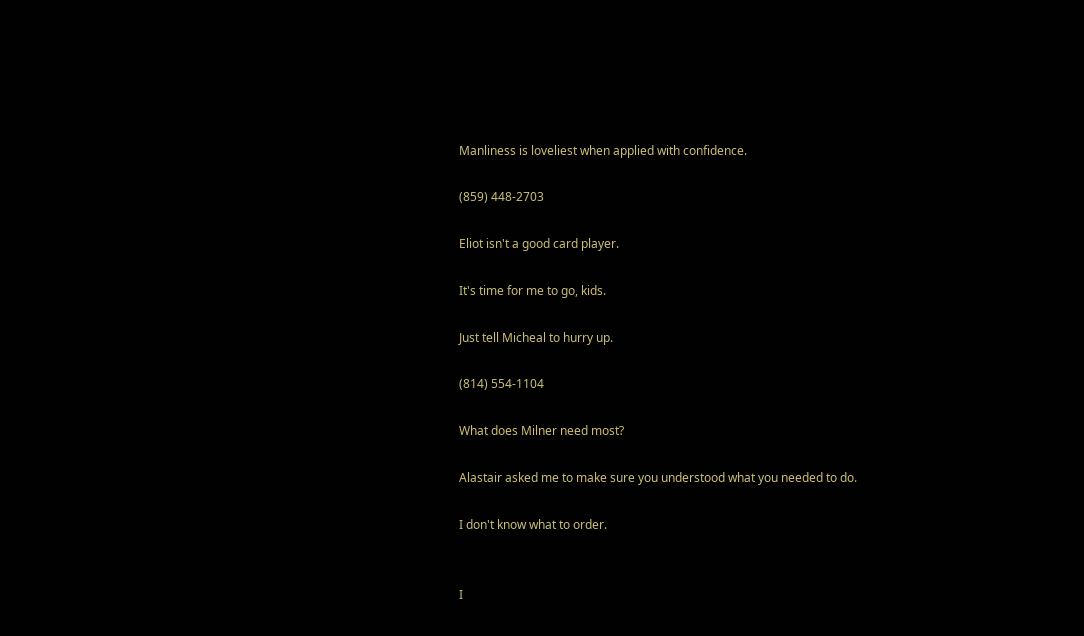Manliness is loveliest when applied with confidence.

(859) 448-2703

Eliot isn't a good card player.

It's time for me to go, kids.

Just tell Micheal to hurry up.

(814) 554-1104

What does Milner need most?

Alastair asked me to make sure you understood what you needed to do.

I don't know what to order.


I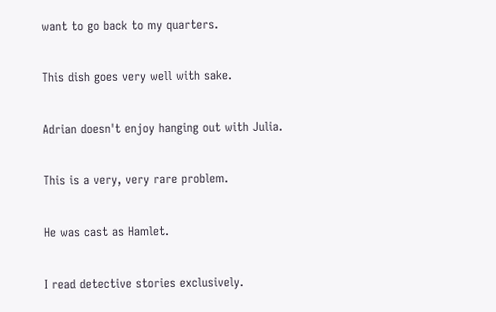want to go back to my quarters.

This dish goes very well with sake.

Adrian doesn't enjoy hanging out with Julia.

This is a very, very rare problem.

He was cast as Hamlet.

I read detective stories exclusively.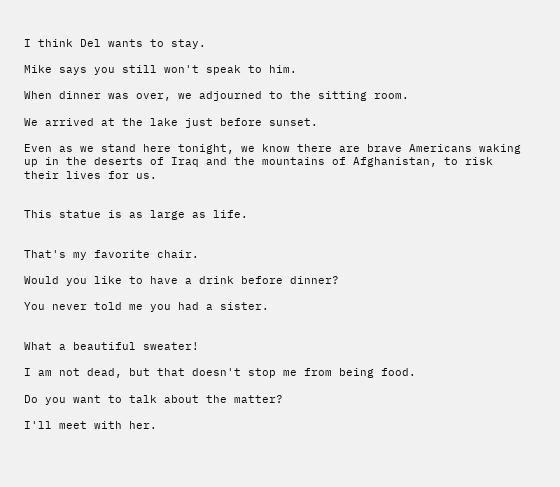I think Del wants to stay.

Mike says you still won't speak to him.

When dinner was over, we adjourned to the sitting room.

We arrived at the lake just before sunset.

Even as we stand here tonight, we know there are brave Americans waking up in the deserts of Iraq and the mountains of Afghanistan, to risk their lives for us.


This statue is as large as life.


That's my favorite chair.

Would you like to have a drink before dinner?

You never told me you had a sister.


What a beautiful sweater!

I am not dead, but that doesn't stop me from being food.

Do you want to talk about the matter?

I'll meet with her.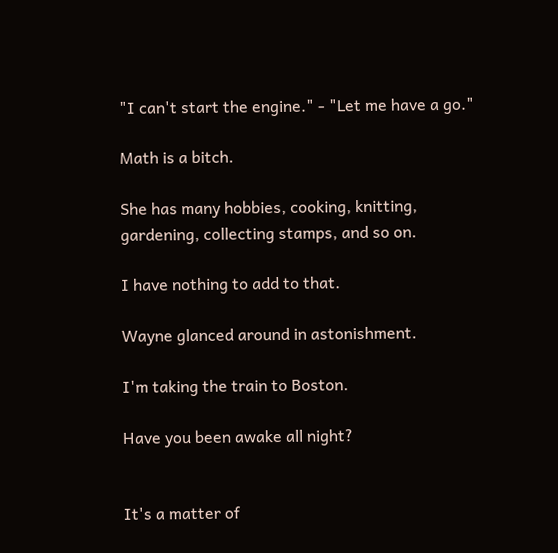"I can't start the engine." - "Let me have a go."

Math is a bitch.

She has many hobbies, cooking, knitting, gardening, collecting stamps, and so on.

I have nothing to add to that.

Wayne glanced around in astonishment.

I'm taking the train to Boston.

Have you been awake all night?


It's a matter of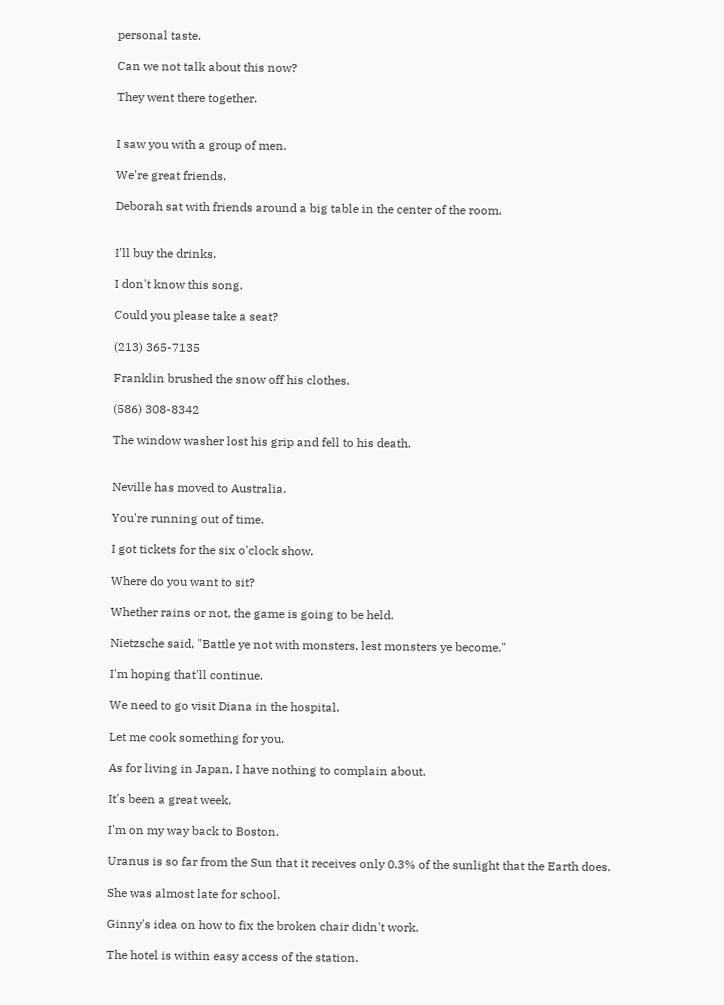personal taste.

Can we not talk about this now?

They went there together.


I saw you with a group of men.

We're great friends.

Deborah sat with friends around a big table in the center of the room.


I'll buy the drinks.

I don't know this song.

Could you please take a seat?

(213) 365-7135

Franklin brushed the snow off his clothes.

(586) 308-8342

The window washer lost his grip and fell to his death.


Neville has moved to Australia.

You're running out of time.

I got tickets for the six o'clock show.

Where do you want to sit?

Whether rains or not, the game is going to be held.

Nietzsche said, "Battle ye not with monsters, lest monsters ye become."

I'm hoping that'll continue.

We need to go visit Diana in the hospital.

Let me cook something for you.

As for living in Japan, I have nothing to complain about.

It's been a great week.

I'm on my way back to Boston.

Uranus is so far from the Sun that it receives only 0.3% of the sunlight that the Earth does.

She was almost late for school.

Ginny's idea on how to fix the broken chair didn't work.

The hotel is within easy access of the station.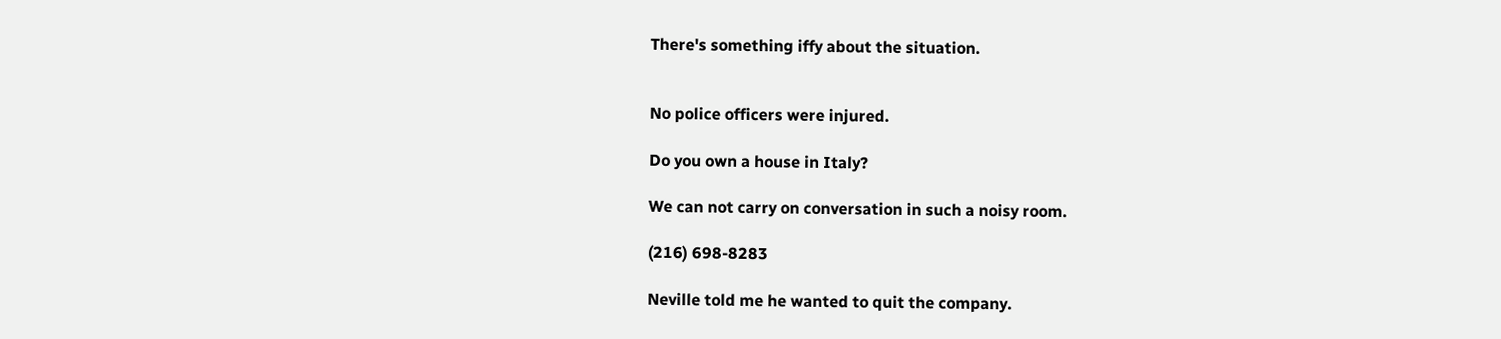There's something iffy about the situation.


No police officers were injured.

Do you own a house in Italy?

We can not carry on conversation in such a noisy room.

(216) 698-8283

Neville told me he wanted to quit the company.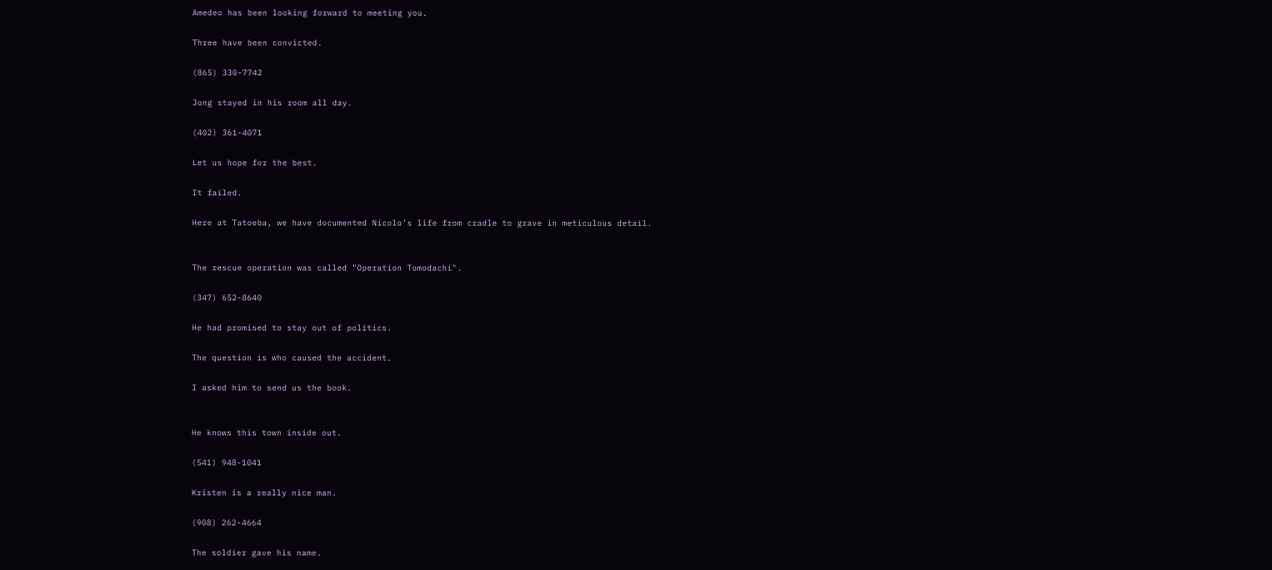Amedeo has been looking forward to meeting you.

Three have been convicted.

(865) 330-7742

Jong stayed in his room all day.

(402) 361-4071

Let us hope for the best.

It failed.

Here at Tatoeba, we have documented Nicolo's life from cradle to grave in meticulous detail.


The rescue operation was called "Operation Tomodachi".

(347) 652-8640

He had promised to stay out of politics.

The question is who caused the accident.

I asked him to send us the book.


He knows this town inside out.

(541) 948-1041

Kristen is a really nice man.

(908) 262-4664

The soldier gave his name.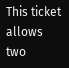This ticket allows two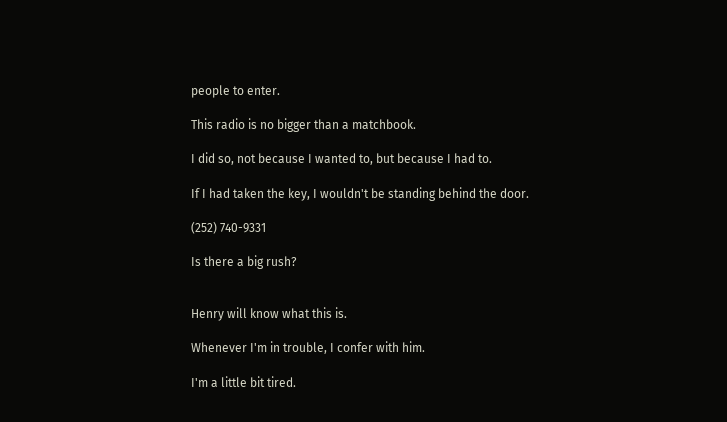people to enter.

This radio is no bigger than a matchbook.

I did so, not because I wanted to, but because I had to.

If I had taken the key, I wouldn't be standing behind the door.

(252) 740-9331

Is there a big rush?


Henry will know what this is.

Whenever I'm in trouble, I confer with him.

I'm a little bit tired.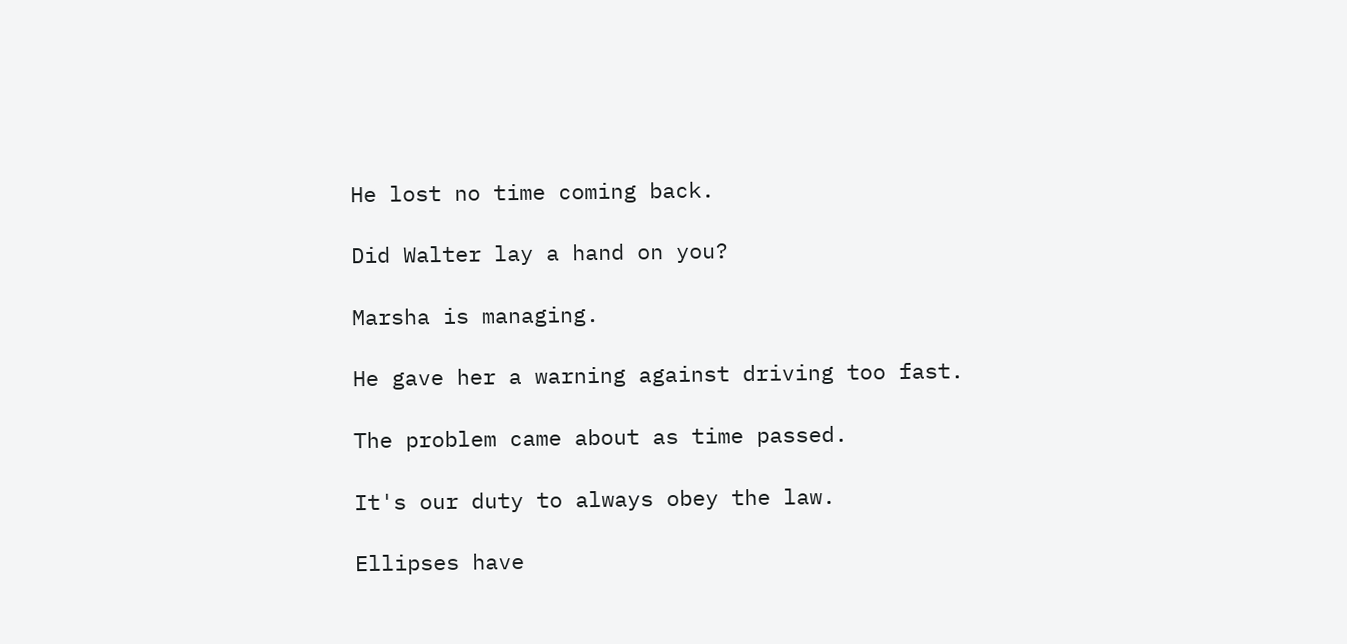He lost no time coming back.

Did Walter lay a hand on you?

Marsha is managing.

He gave her a warning against driving too fast.

The problem came about as time passed.

It's our duty to always obey the law.

Ellipses have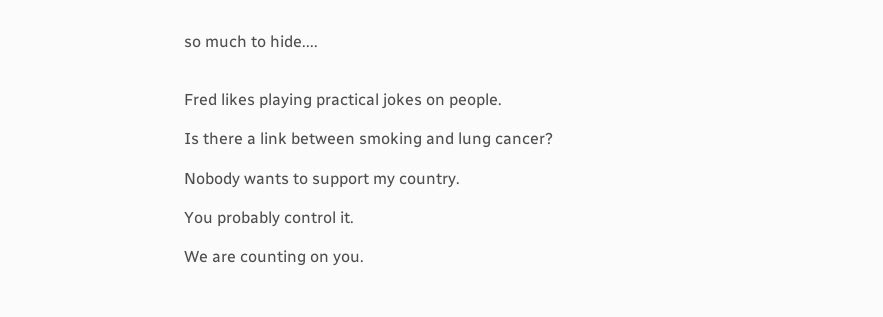so much to hide....


Fred likes playing practical jokes on people.

Is there a link between smoking and lung cancer?

Nobody wants to support my country.

You probably control it.

We are counting on you.